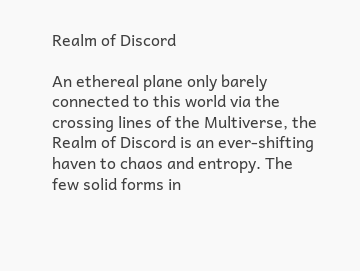Realm of Discord

An ethereal plane only barely connected to this world via the crossing lines of the Multiverse, the Realm of Discord is an ever-shifting haven to chaos and entropy. The few solid forms in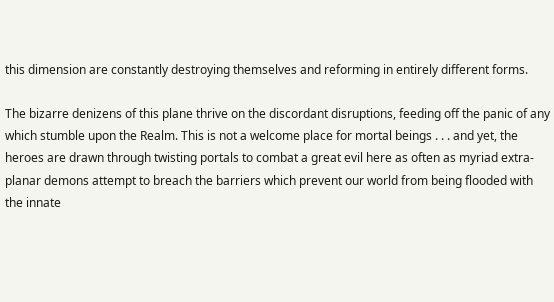this dimension are constantly destroying themselves and reforming in entirely different forms.

The bizarre denizens of this plane thrive on the discordant disruptions, feeding off the panic of any which stumble upon the Realm. This is not a welcome place for mortal beings . . . and yet, the heroes are drawn through twisting portals to combat a great evil here as often as myriad extra-planar demons attempt to breach the barriers which prevent our world from being flooded with the innate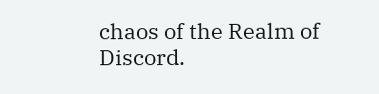chaos of the Realm of Discord.